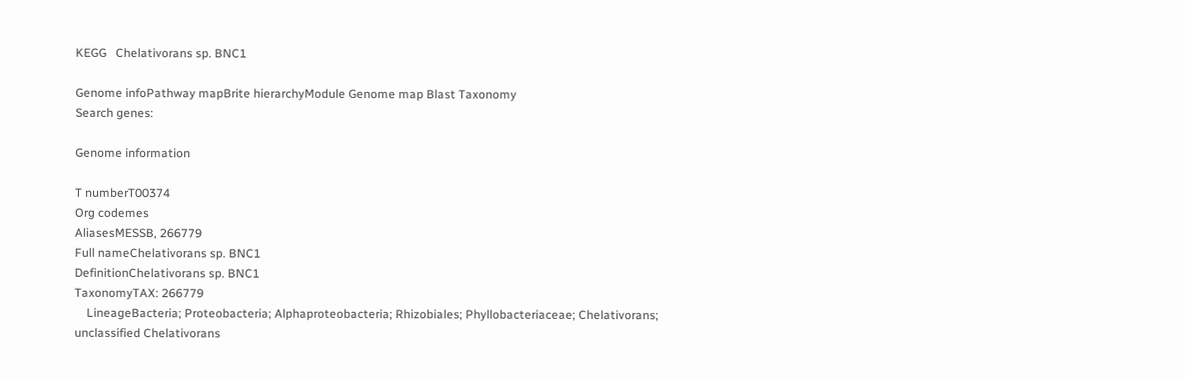KEGG   Chelativorans sp. BNC1

Genome infoPathway mapBrite hierarchyModule Genome map Blast Taxonomy
Search genes:

Genome information

T numberT00374
Org codemes
AliasesMESSB, 266779
Full nameChelativorans sp. BNC1
DefinitionChelativorans sp. BNC1
TaxonomyTAX: 266779
    LineageBacteria; Proteobacteria; Alphaproteobacteria; Rhizobiales; Phyllobacteriaceae; Chelativorans; unclassified Chelativorans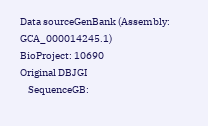Data sourceGenBank (Assembly: GCA_000014245.1)
BioProject: 10690
Original DBJGI
    SequenceGB: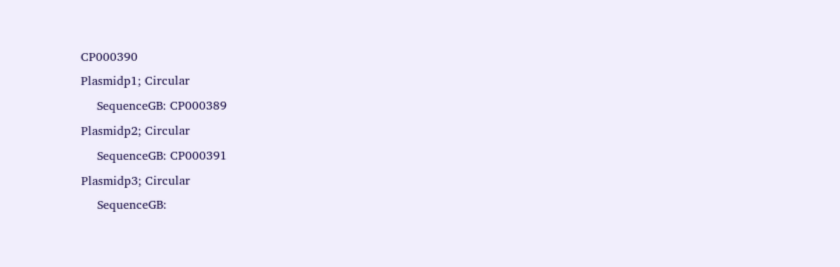CP000390
Plasmidp1; Circular
    SequenceGB: CP000389
Plasmidp2; Circular
    SequenceGB: CP000391
Plasmidp3; Circular
    SequenceGB: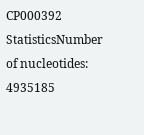CP000392
StatisticsNumber of nucleotides: 4935185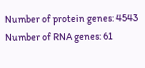Number of protein genes: 4543
Number of RNA genes: 61